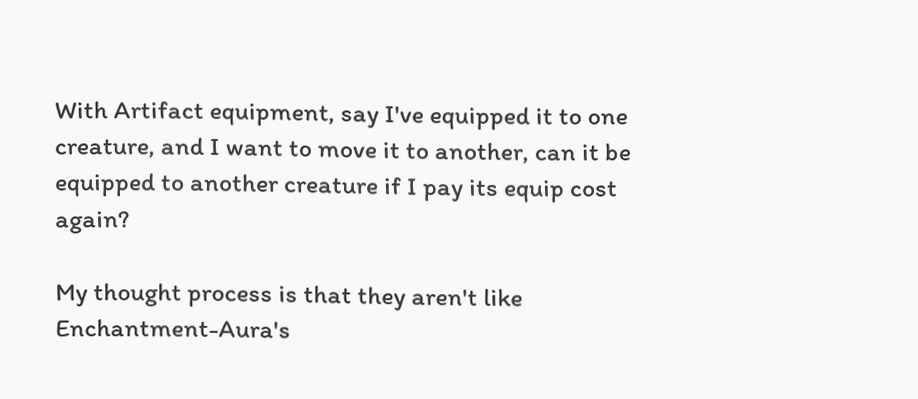With Artifact equipment, say I've equipped it to one creature, and I want to move it to another, can it be equipped to another creature if I pay its equip cost again?

My thought process is that they aren't like Enchantment-Aura's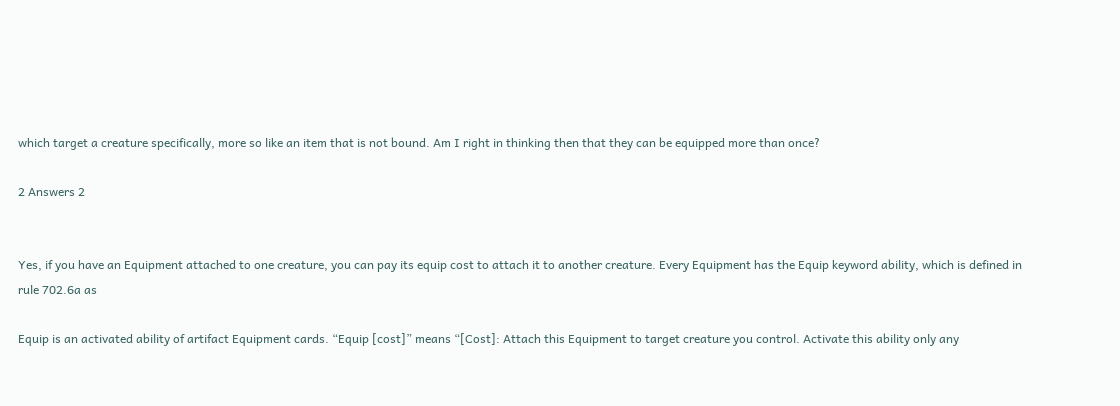which target a creature specifically, more so like an item that is not bound. Am I right in thinking then that they can be equipped more than once?

2 Answers 2


Yes, if you have an Equipment attached to one creature, you can pay its equip cost to attach it to another creature. Every Equipment has the Equip keyword ability, which is defined in rule 702.6a as

Equip is an activated ability of artifact Equipment cards. “Equip [cost]” means “[Cost]: Attach this Equipment to target creature you control. Activate this ability only any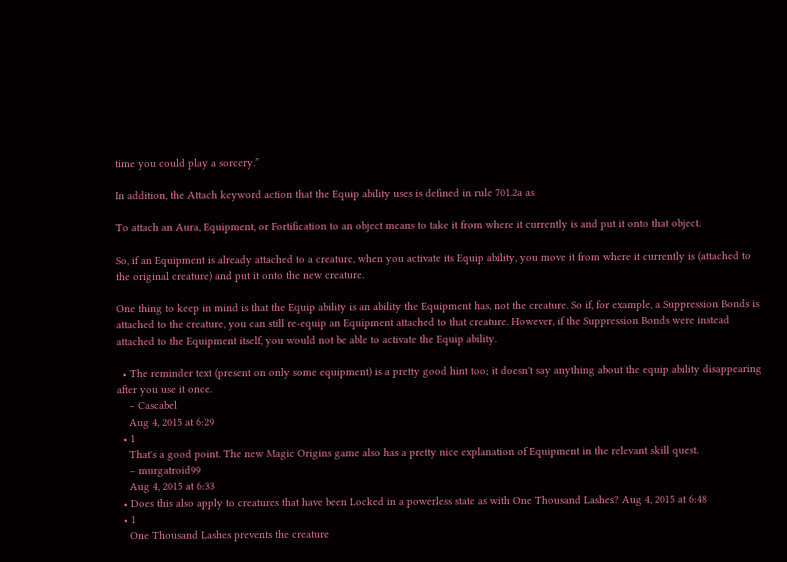time you could play a sorcery.”

In addition, the Attach keyword action that the Equip ability uses is defined in rule 701.2a as

To attach an Aura, Equipment, or Fortification to an object means to take it from where it currently is and put it onto that object.

So, if an Equipment is already attached to a creature, when you activate its Equip ability, you move it from where it currently is (attached to the original creature) and put it onto the new creature.

One thing to keep in mind is that the Equip ability is an ability the Equipment has, not the creature. So if, for example, a Suppression Bonds is attached to the creature, you can still re-equip an Equipment attached to that creature. However, if the Suppression Bonds were instead attached to the Equipment itself, you would not be able to activate the Equip ability.

  • The reminder text (present on only some equipment) is a pretty good hint too; it doesn't say anything about the equip ability disappearing after you use it once.
    – Cascabel
    Aug 4, 2015 at 6:29
  • 1
    That's a good point. The new Magic Origins game also has a pretty nice explanation of Equipment in the relevant skill quest.
    – murgatroid99
    Aug 4, 2015 at 6:33
  • Does this also apply to creatures that have been Locked in a powerless state as with One Thousand Lashes? Aug 4, 2015 at 6:48
  • 1
    One Thousand Lashes prevents the creature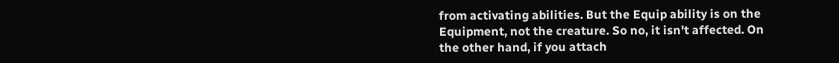from activating abilities. But the Equip ability is on the Equipment, not the creature. So no, it isn't affected. On the other hand, if you attach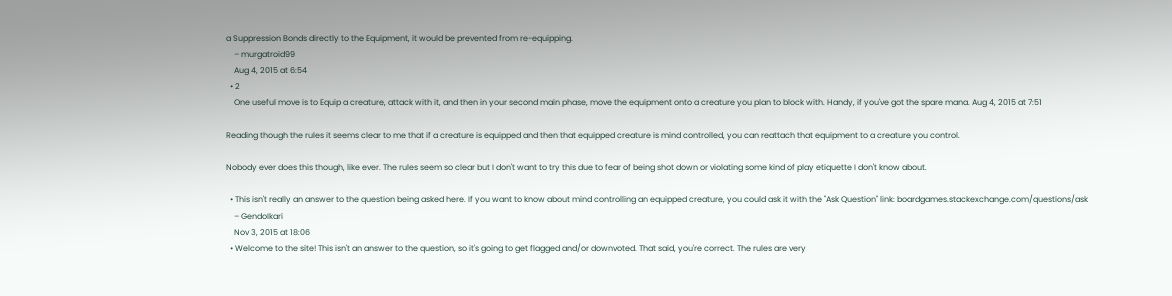a Suppression Bonds directly to the Equipment, it would be prevented from re-equipping.
    – murgatroid99
    Aug 4, 2015 at 6:54
  • 2
    One useful move is to Equip a creature, attack with it, and then in your second main phase, move the equipment onto a creature you plan to block with. Handy, if you've got the spare mana. Aug 4, 2015 at 7:51

Reading though the rules it seems clear to me that if a creature is equipped and then that equipped creature is mind controlled, you can reattach that equipment to a creature you control.

Nobody ever does this though, like ever. The rules seem so clear but I don't want to try this due to fear of being shot down or violating some kind of play etiquette I don't know about.

  • This isn't really an answer to the question being asked here. If you want to know about mind controlling an equipped creature, you could ask it with the "Ask Question" link: boardgames.stackexchange.com/questions/ask
    – GendoIkari
    Nov 3, 2015 at 18:06
  • Welcome to the site! This isn't an answer to the question, so it's going to get flagged and/or downvoted. That said, you're correct. The rules are very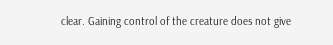clear. Gaining control of the creature does not give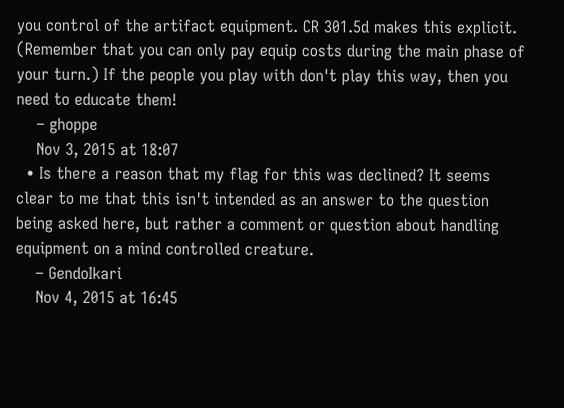you control of the artifact equipment. CR 301.5d makes this explicit. (Remember that you can only pay equip costs during the main phase of your turn.) If the people you play with don't play this way, then you need to educate them!
    – ghoppe
    Nov 3, 2015 at 18:07
  • Is there a reason that my flag for this was declined? It seems clear to me that this isn't intended as an answer to the question being asked here, but rather a comment or question about handling equipment on a mind controlled creature.
    – GendoIkari
    Nov 4, 2015 at 16:45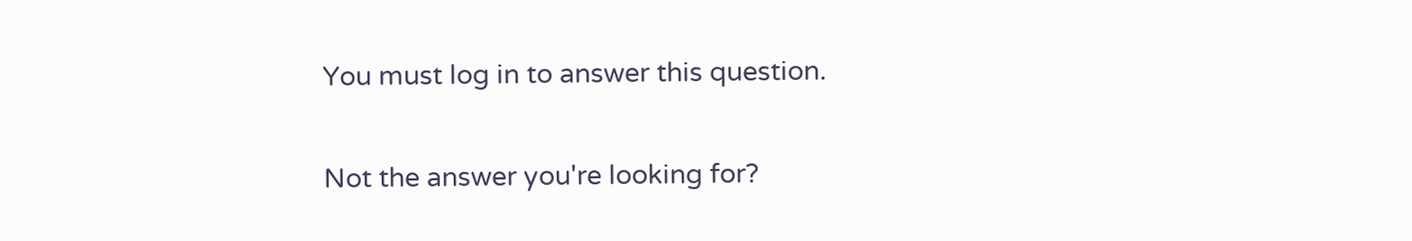You must log in to answer this question.

Not the answer you're looking for?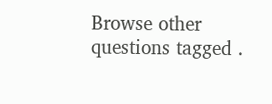Browse other questions tagged .